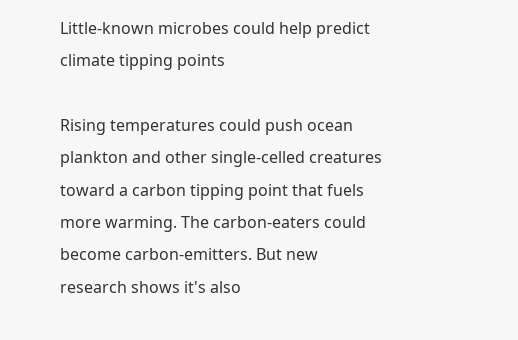Little-known microbes could help predict climate tipping points

Rising temperatures could push ocean plankton and other single-celled creatures toward a carbon tipping point that fuels more warming. The carbon-eaters could become carbon-emitters. But new research shows it's also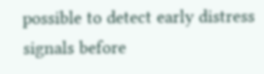possible to detect early distress signals before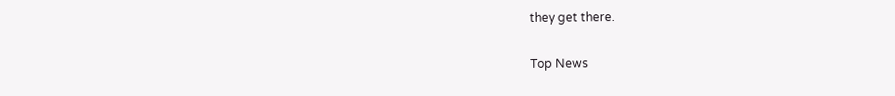they get there.

Top News